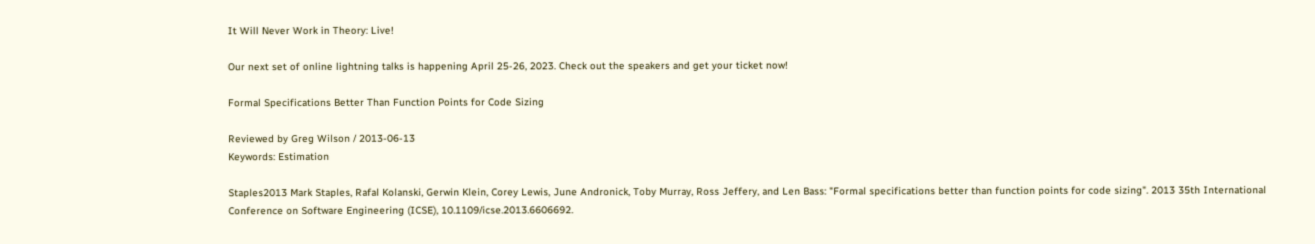It Will Never Work in Theory: Live!

Our next set of online lightning talks is happening April 25-26, 2023. Check out the speakers and get your ticket now!

Formal Specifications Better Than Function Points for Code Sizing

Reviewed by Greg Wilson / 2013-06-13
Keywords: Estimation

Staples2013 Mark Staples, Rafal Kolanski, Gerwin Klein, Corey Lewis, June Andronick, Toby Murray, Ross Jeffery, and Len Bass: "Formal specifications better than function points for code sizing". 2013 35th International Conference on Software Engineering (ICSE), 10.1109/icse.2013.6606692.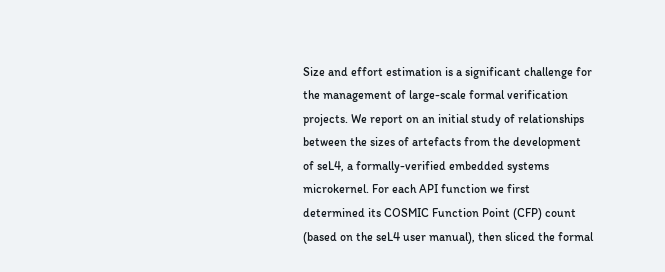Size and effort estimation is a significant challenge for the management of large-scale formal verification projects. We report on an initial study of relationships between the sizes of artefacts from the development of seL4, a formally-verified embedded systems microkernel. For each API function we first determined its COSMIC Function Point (CFP) count (based on the seL4 user manual), then sliced the formal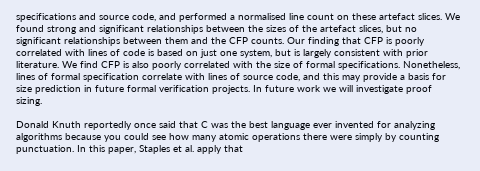specifications and source code, and performed a normalised line count on these artefact slices. We found strong and significant relationships between the sizes of the artefact slices, but no significant relationships between them and the CFP counts. Our finding that CFP is poorly correlated with lines of code is based on just one system, but is largely consistent with prior literature. We find CFP is also poorly correlated with the size of formal specifications. Nonetheless, lines of formal specification correlate with lines of source code, and this may provide a basis for size prediction in future formal verification projects. In future work we will investigate proof sizing.

Donald Knuth reportedly once said that C was the best language ever invented for analyzing algorithms because you could see how many atomic operations there were simply by counting punctuation. In this paper, Staples et al. apply that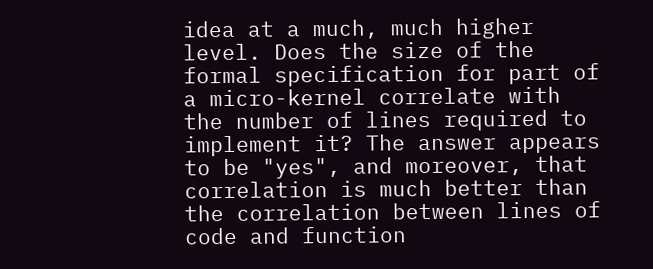idea at a much, much higher level. Does the size of the formal specification for part of a micro-kernel correlate with the number of lines required to implement it? The answer appears to be "yes", and moreover, that correlation is much better than the correlation between lines of code and function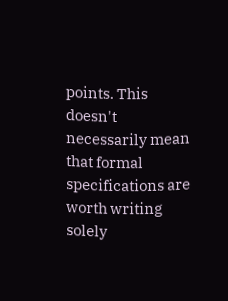points. This doesn't necessarily mean that formal specifications are worth writing solely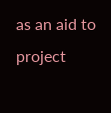as an aid to project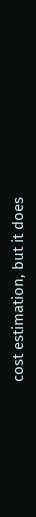cost estimation, but it does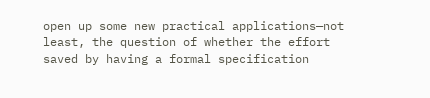open up some new practical applications—not least, the question of whether the effort saved by having a formal specification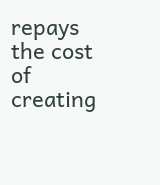repays the cost of creating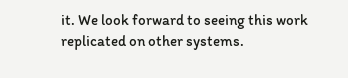it. We look forward to seeing this work replicated on other systems.